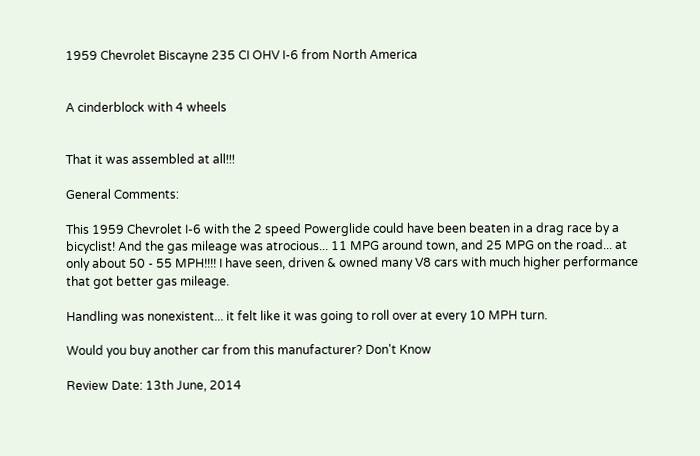1959 Chevrolet Biscayne 235 CI OHV I-6 from North America


A cinderblock with 4 wheels


That it was assembled at all!!!

General Comments:

This 1959 Chevrolet I-6 with the 2 speed Powerglide could have been beaten in a drag race by a bicyclist! And the gas mileage was atrocious... 11 MPG around town, and 25 MPG on the road... at only about 50 - 55 MPH!!!! I have seen, driven & owned many V8 cars with much higher performance that got better gas mileage.

Handling was nonexistent... it felt like it was going to roll over at every 10 MPH turn.

Would you buy another car from this manufacturer? Don't Know

Review Date: 13th June, 2014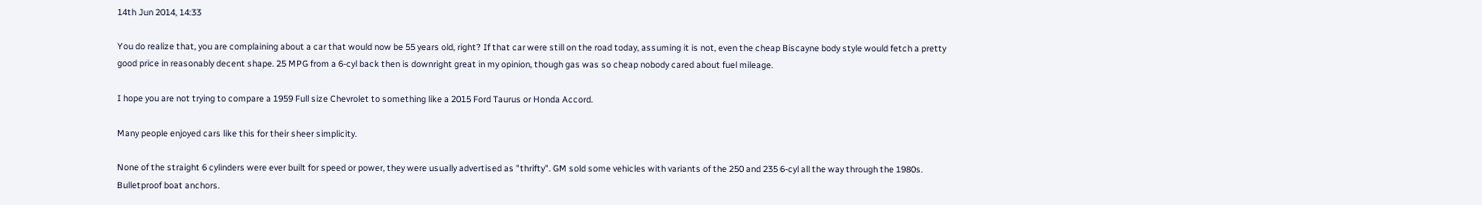14th Jun 2014, 14:33

You do realize that, you are complaining about a car that would now be 55 years old, right? If that car were still on the road today, assuming it is not, even the cheap Biscayne body style would fetch a pretty good price in reasonably decent shape. 25 MPG from a 6-cyl back then is downright great in my opinion, though gas was so cheap nobody cared about fuel mileage.

I hope you are not trying to compare a 1959 Full size Chevrolet to something like a 2015 Ford Taurus or Honda Accord.

Many people enjoyed cars like this for their sheer simplicity.

None of the straight 6 cylinders were ever built for speed or power, they were usually advertised as "thrifty". GM sold some vehicles with variants of the 250 and 235 6-cyl all the way through the 1980s. Bulletproof boat anchors.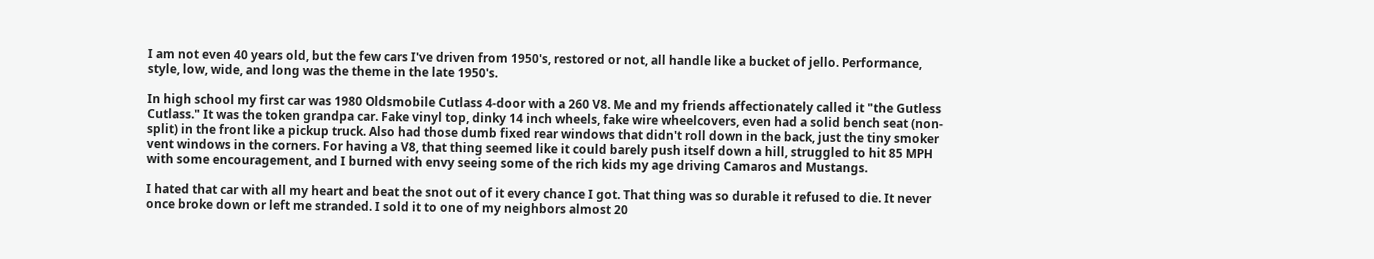I am not even 40 years old, but the few cars I've driven from 1950's, restored or not, all handle like a bucket of jello. Performance, style, low, wide, and long was the theme in the late 1950's.

In high school my first car was 1980 Oldsmobile Cutlass 4-door with a 260 V8. Me and my friends affectionately called it "the Gutless Cutlass." It was the token grandpa car. Fake vinyl top, dinky 14 inch wheels, fake wire wheelcovers, even had a solid bench seat (non-split) in the front like a pickup truck. Also had those dumb fixed rear windows that didn't roll down in the back, just the tiny smoker vent windows in the corners. For having a V8, that thing seemed like it could barely push itself down a hill, struggled to hit 85 MPH with some encouragement, and I burned with envy seeing some of the rich kids my age driving Camaros and Mustangs.

I hated that car with all my heart and beat the snot out of it every chance I got. That thing was so durable it refused to die. It never once broke down or left me stranded. I sold it to one of my neighbors almost 20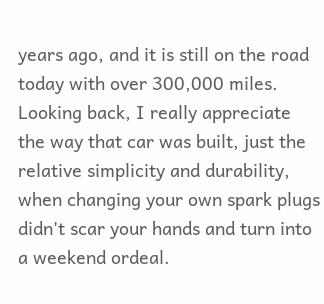years ago, and it is still on the road today with over 300,000 miles. Looking back, I really appreciate the way that car was built, just the relative simplicity and durability, when changing your own spark plugs didn't scar your hands and turn into a weekend ordeal.